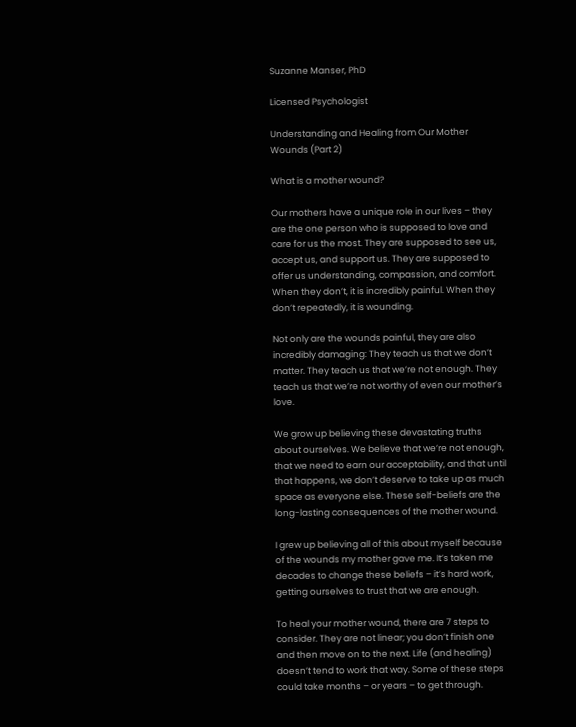Suzanne Manser, PhD

Licensed Psychologist

Understanding and Healing from Our Mother Wounds (Part 2)

What is a mother wound?

Our mothers have a unique role in our lives – they are the one person who is supposed to love and care for us the most. They are supposed to see us, accept us, and support us. They are supposed to offer us understanding, compassion, and comfort. When they don’t, it is incredibly painful. When they don’t repeatedly, it is wounding.

Not only are the wounds painful, they are also incredibly damaging: They teach us that we don’t matter. They teach us that we’re not enough. They teach us that we’re not worthy of even our mother’s love.

We grow up believing these devastating truths about ourselves. We believe that we’re not enough, that we need to earn our acceptability, and that until that happens, we don’t deserve to take up as much space as everyone else. These self-beliefs are the long-lasting consequences of the mother wound.

I grew up believing all of this about myself because of the wounds my mother gave me. It’s taken me decades to change these beliefs – it’s hard work, getting ourselves to trust that we are enough.

To heal your mother wound, there are 7 steps to consider. They are not linear; you don’t finish one and then move on to the next. Life (and healing) doesn’t tend to work that way. Some of these steps could take months – or years – to get through.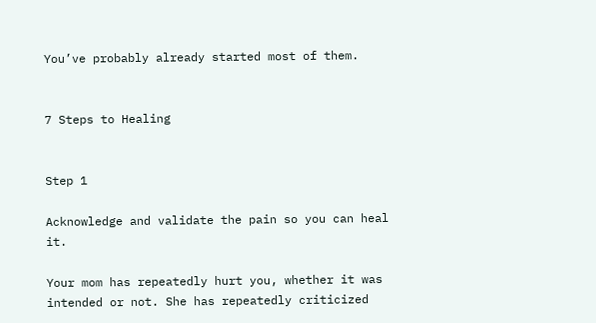You’ve probably already started most of them.


7 Steps to Healing


Step 1

Acknowledge and validate the pain so you can heal it.

Your mom has repeatedly hurt you, whether it was intended or not. She has repeatedly criticized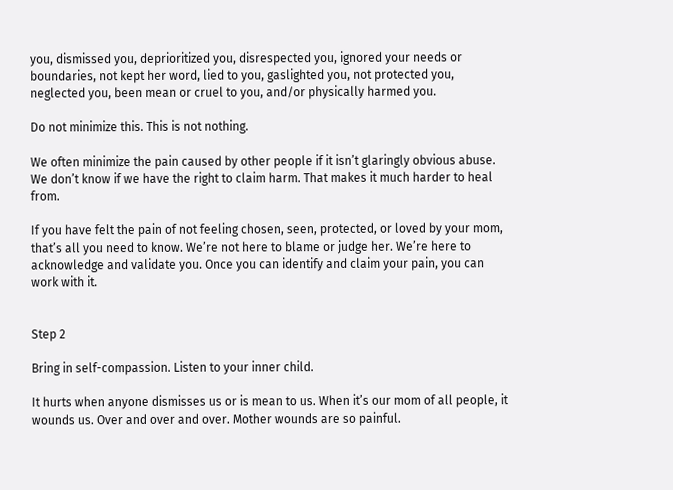you, dismissed you, deprioritized you, disrespected you, ignored your needs or boundaries, not kept her word, lied to you, gaslighted you, not protected you, neglected you, been mean or cruel to you, and/or physically harmed you.

Do not minimize this. This is not nothing.

We often minimize the pain caused by other people if it isn’t glaringly obvious abuse. We don’t know if we have the right to claim harm. That makes it much harder to heal from.

If you have felt the pain of not feeling chosen, seen, protected, or loved by your mom, that’s all you need to know. We’re not here to blame or judge her. We’re here to acknowledge and validate you. Once you can identify and claim your pain, you can work with it.


Step 2

Bring in self-compassion. Listen to your inner child.

It hurts when anyone dismisses us or is mean to us. When it’s our mom of all people, it wounds us. Over and over and over. Mother wounds are so painful.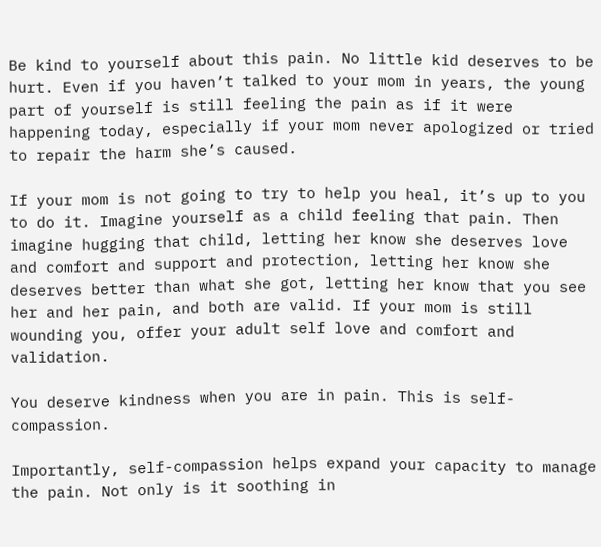Be kind to yourself about this pain. No little kid deserves to be hurt. Even if you haven’t talked to your mom in years, the young part of yourself is still feeling the pain as if it were happening today, especially if your mom never apologized or tried to repair the harm she’s caused.

If your mom is not going to try to help you heal, it’s up to you to do it. Imagine yourself as a child feeling that pain. Then imagine hugging that child, letting her know she deserves love and comfort and support and protection, letting her know she deserves better than what she got, letting her know that you see her and her pain, and both are valid. If your mom is still wounding you, offer your adult self love and comfort and validation.

You deserve kindness when you are in pain. This is self-compassion.

Importantly, self-compassion helps expand your capacity to manage the pain. Not only is it soothing in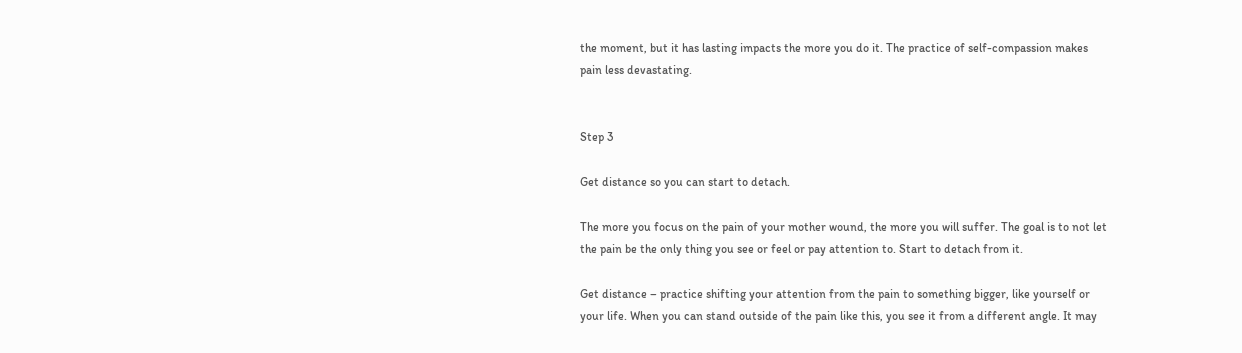the moment, but it has lasting impacts the more you do it. The practice of self-compassion makes pain less devastating.


Step 3

Get distance so you can start to detach.

The more you focus on the pain of your mother wound, the more you will suffer. The goal is to not let the pain be the only thing you see or feel or pay attention to. Start to detach from it.

Get distance – practice shifting your attention from the pain to something bigger, like yourself or your life. When you can stand outside of the pain like this, you see it from a different angle. It may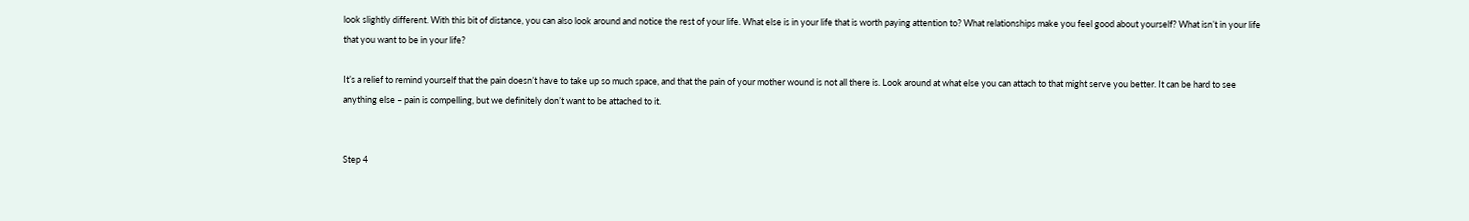look slightly different. With this bit of distance, you can also look around and notice the rest of your life. What else is in your life that is worth paying attention to? What relationships make you feel good about yourself? What isn’t in your life that you want to be in your life?

It’s a relief to remind yourself that the pain doesn’t have to take up so much space, and that the pain of your mother wound is not all there is. Look around at what else you can attach to that might serve you better. It can be hard to see anything else – pain is compelling, but we definitely don’t want to be attached to it.


Step 4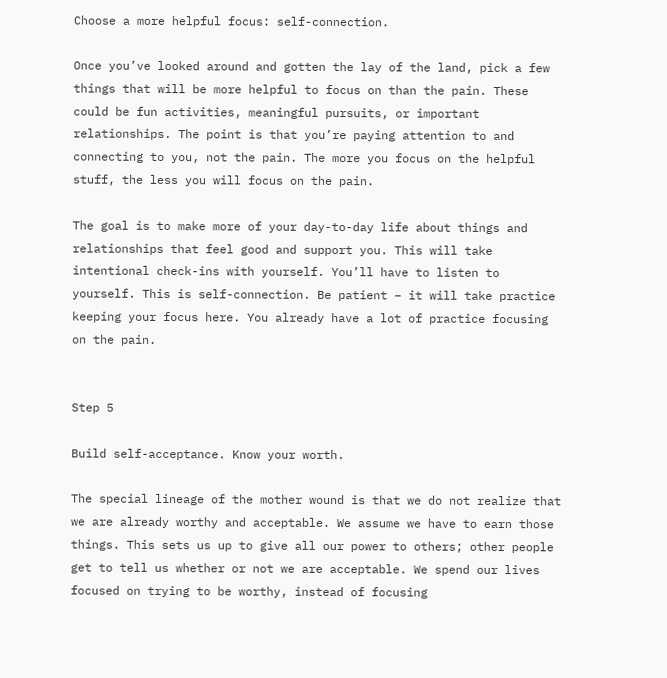Choose a more helpful focus: self-connection.

Once you’ve looked around and gotten the lay of the land, pick a few things that will be more helpful to focus on than the pain. These could be fun activities, meaningful pursuits, or important relationships. The point is that you’re paying attention to and connecting to you, not the pain. The more you focus on the helpful stuff, the less you will focus on the pain.

The goal is to make more of your day-to-day life about things and relationships that feel good and support you. This will take intentional check-ins with yourself. You’ll have to listen to yourself. This is self-connection. Be patient – it will take practice keeping your focus here. You already have a lot of practice focusing on the pain.


Step 5

Build self-acceptance. Know your worth.

The special lineage of the mother wound is that we do not realize that we are already worthy and acceptable. We assume we have to earn those things. This sets us up to give all our power to others; other people get to tell us whether or not we are acceptable. We spend our lives focused on trying to be worthy, instead of focusing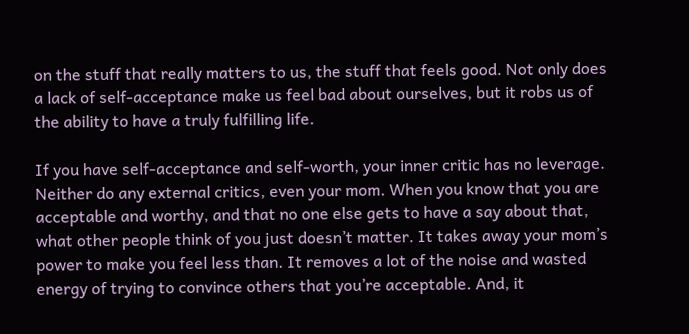on the stuff that really matters to us, the stuff that feels good. Not only does a lack of self-acceptance make us feel bad about ourselves, but it robs us of the ability to have a truly fulfilling life.

If you have self-acceptance and self-worth, your inner critic has no leverage. Neither do any external critics, even your mom. When you know that you are acceptable and worthy, and that no one else gets to have a say about that, what other people think of you just doesn’t matter. It takes away your mom’s power to make you feel less than. It removes a lot of the noise and wasted energy of trying to convince others that you’re acceptable. And, it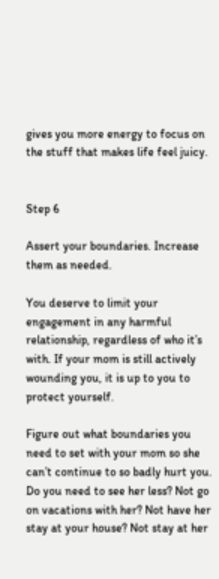gives you more energy to focus on the stuff that makes life feel juicy.


Step 6

Assert your boundaries. Increase them as needed.

You deserve to limit your engagement in any harmful relationship, regardless of who it’s with. If your mom is still actively wounding you, it is up to you to protect yourself.

Figure out what boundaries you need to set with your mom so she can’t continue to so badly hurt you. Do you need to see her less? Not go on vacations with her? Not have her stay at your house? Not stay at her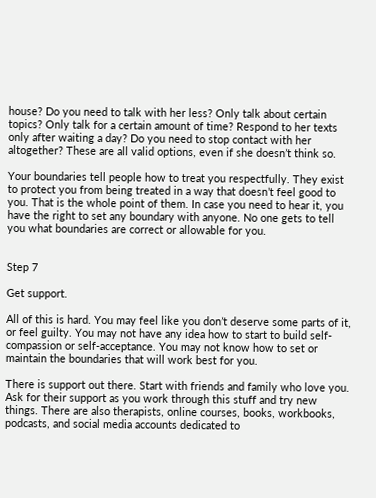house? Do you need to talk with her less? Only talk about certain topics? Only talk for a certain amount of time? Respond to her texts only after waiting a day? Do you need to stop contact with her altogether? These are all valid options, even if she doesn’t think so.

Your boundaries tell people how to treat you respectfully. They exist to protect you from being treated in a way that doesn’t feel good to you. That is the whole point of them. In case you need to hear it, you have the right to set any boundary with anyone. No one gets to tell you what boundaries are correct or allowable for you.


Step 7

Get support.

All of this is hard. You may feel like you don’t deserve some parts of it, or feel guilty. You may not have any idea how to start to build self-compassion or self-acceptance. You may not know how to set or maintain the boundaries that will work best for you.

There is support out there. Start with friends and family who love you. Ask for their support as you work through this stuff and try new things. There are also therapists, online courses, books, workbooks, podcasts, and social media accounts dedicated to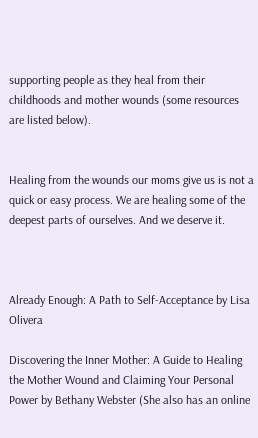supporting people as they heal from their childhoods and mother wounds (some resources are listed below).


Healing from the wounds our moms give us is not a quick or easy process. We are healing some of the deepest parts of ourselves. And we deserve it.



Already Enough: A Path to Self-Acceptance by Lisa Olivera

Discovering the Inner Mother: A Guide to Healing the Mother Wound and Claiming Your Personal Power by Bethany Webster (She also has an online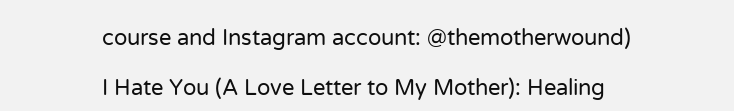course and Instagram account: @themotherwound)

I Hate You (A Love Letter to My Mother): Healing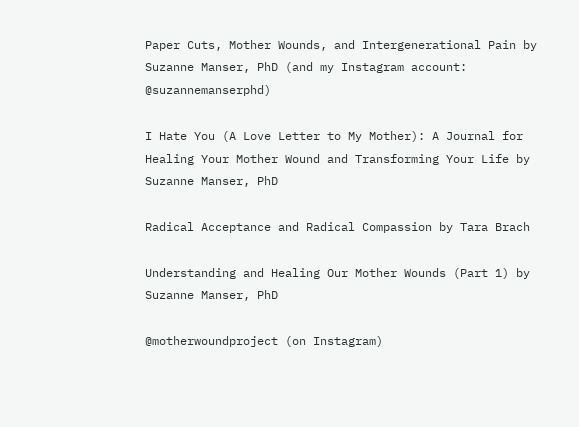Paper Cuts, Mother Wounds, and Intergenerational Pain by Suzanne Manser, PhD (and my Instagram account: @suzannemanserphd)

I Hate You (A Love Letter to My Mother): A Journal for Healing Your Mother Wound and Transforming Your Life by Suzanne Manser, PhD

Radical Acceptance and Radical Compassion by Tara Brach

Understanding and Healing Our Mother Wounds (Part 1) by Suzanne Manser, PhD

@motherwoundproject (on Instagram)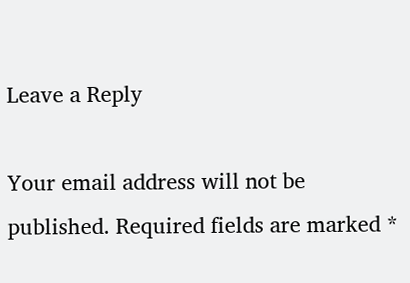Leave a Reply

Your email address will not be published. Required fields are marked *